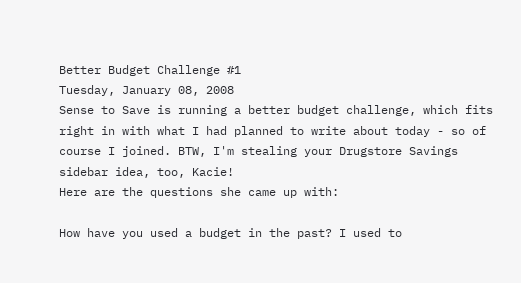Better Budget Challenge #1
Tuesday, January 08, 2008
Sense to Save is running a better budget challenge, which fits right in with what I had planned to write about today - so of course I joined. BTW, I'm stealing your Drugstore Savings sidebar idea, too, Kacie!
Here are the questions she came up with:

How have you used a budget in the past? I used to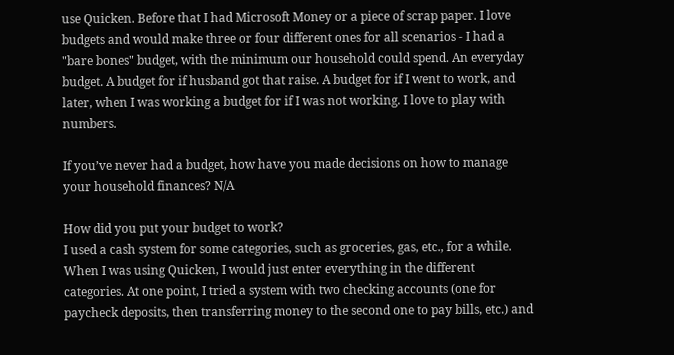use Quicken. Before that I had Microsoft Money or a piece of scrap paper. I love budgets and would make three or four different ones for all scenarios - I had a "bare bones" budget, with the minimum our household could spend. An everyday budget. A budget for if husband got that raise. A budget for if I went to work, and later, when I was working a budget for if I was not working. I love to play with numbers.

If you’ve never had a budget, how have you made decisions on how to manage your household finances? N/A

How did you put your budget to work?
I used a cash system for some categories, such as groceries, gas, etc., for a while. When I was using Quicken, I would just enter everything in the different categories. At one point, I tried a system with two checking accounts (one for paycheck deposits, then transferring money to the second one to pay bills, etc.) and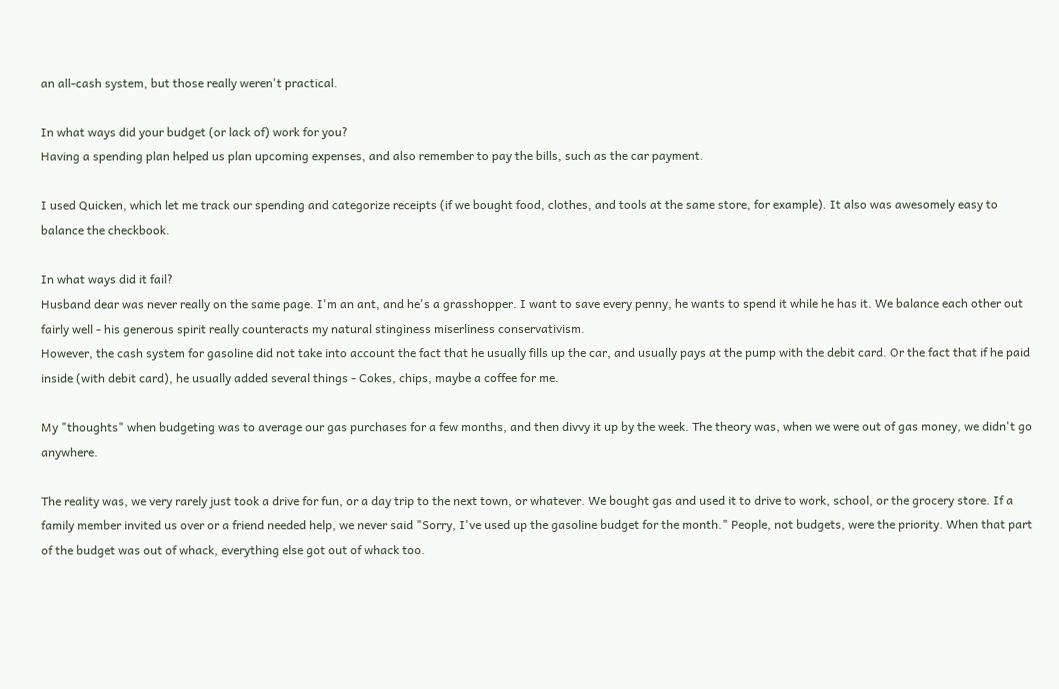an all-cash system, but those really weren't practical.

In what ways did your budget (or lack of) work for you?
Having a spending plan helped us plan upcoming expenses, and also remember to pay the bills, such as the car payment.

I used Quicken, which let me track our spending and categorize receipts (if we bought food, clothes, and tools at the same store, for example). It also was awesomely easy to balance the checkbook.

In what ways did it fail?
Husband dear was never really on the same page. I'm an ant, and he's a grasshopper. I want to save every penny, he wants to spend it while he has it. We balance each other out fairly well - his generous spirit really counteracts my natural stinginess miserliness conservativism.
However, the cash system for gasoline did not take into account the fact that he usually fills up the car, and usually pays at the pump with the debit card. Or the fact that if he paid inside (with debit card), he usually added several things - Cokes, chips, maybe a coffee for me.

My "thoughts" when budgeting was to average our gas purchases for a few months, and then divvy it up by the week. The theory was, when we were out of gas money, we didn't go anywhere.

The reality was, we very rarely just took a drive for fun, or a day trip to the next town, or whatever. We bought gas and used it to drive to work, school, or the grocery store. If a family member invited us over or a friend needed help, we never said "Sorry, I've used up the gasoline budget for the month." People, not budgets, were the priority. When that part of the budget was out of whack, everything else got out of whack too.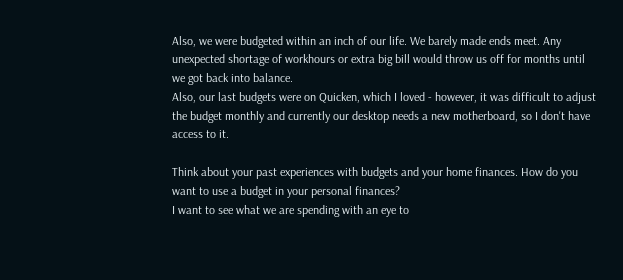Also, we were budgeted within an inch of our life. We barely made ends meet. Any unexpected shortage of workhours or extra big bill would throw us off for months until we got back into balance.
Also, our last budgets were on Quicken, which I loved - however, it was difficult to adjust the budget monthly and currently our desktop needs a new motherboard, so I don't have access to it.

Think about your past experiences with budgets and your home finances. How do you want to use a budget in your personal finances?
I want to see what we are spending with an eye to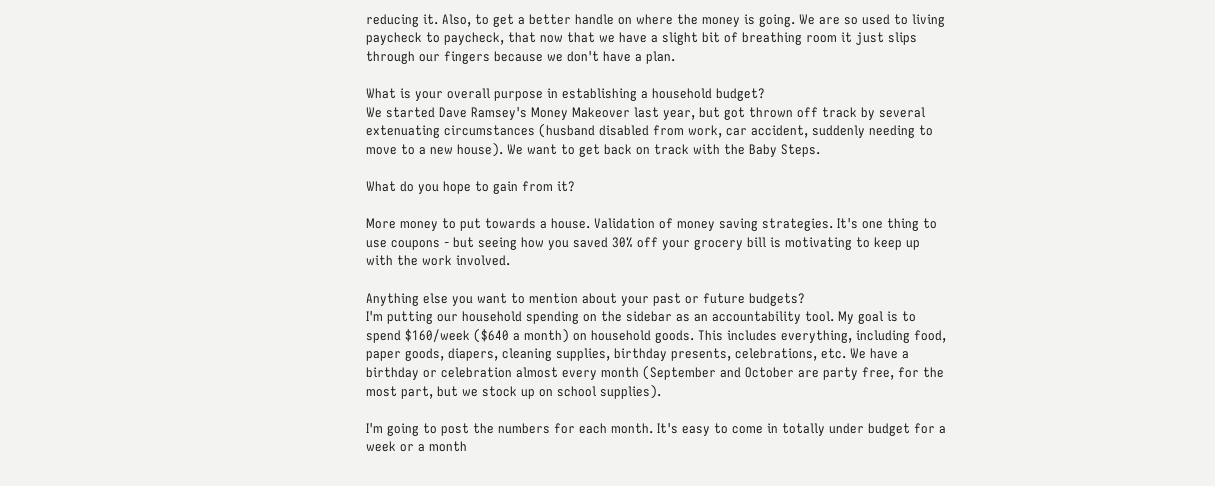reducing it. Also, to get a better handle on where the money is going. We are so used to living paycheck to paycheck, that now that we have a slight bit of breathing room it just slips through our fingers because we don't have a plan.

What is your overall purpose in establishing a household budget?
We started Dave Ramsey's Money Makeover last year, but got thrown off track by several extenuating circumstances (husband disabled from work, car accident, suddenly needing to move to a new house). We want to get back on track with the Baby Steps.

What do you hope to gain from it?

More money to put towards a house. Validation of money saving strategies. It's one thing to use coupons - but seeing how you saved 30% off your grocery bill is motivating to keep up with the work involved.

Anything else you want to mention about your past or future budgets?
I'm putting our household spending on the sidebar as an accountability tool. My goal is to spend $160/week ($640 a month) on household goods. This includes everything, including food, paper goods, diapers, cleaning supplies, birthday presents, celebrations, etc. We have a birthday or celebration almost every month (September and October are party free, for the most part, but we stock up on school supplies).

I'm going to post the numbers for each month. It's easy to come in totally under budget for a week or a month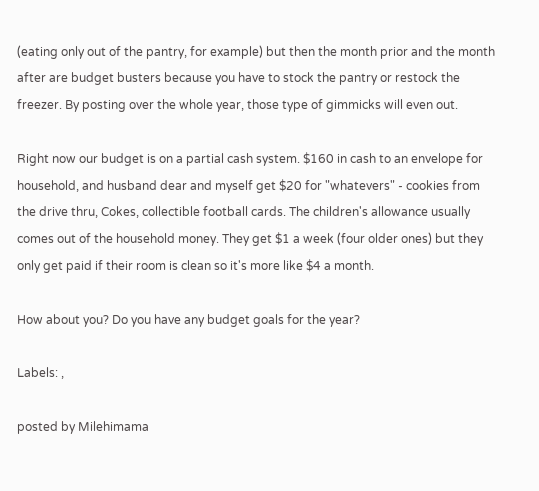(eating only out of the pantry, for example) but then the month prior and the month after are budget busters because you have to stock the pantry or restock the freezer. By posting over the whole year, those type of gimmicks will even out.

Right now our budget is on a partial cash system. $160 in cash to an envelope for household, and husband dear and myself get $20 for "whatevers" - cookies from the drive thru, Cokes, collectible football cards. The children's allowance usually comes out of the household money. They get $1 a week (four older ones) but they only get paid if their room is clean so it's more like $4 a month.

How about you? Do you have any budget goals for the year?

Labels: ,

posted by Milehimama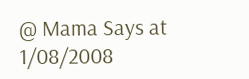@ Mama Says at 1/08/2008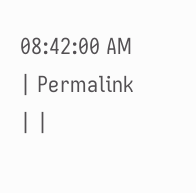08:42:00 AM | Permalink | |